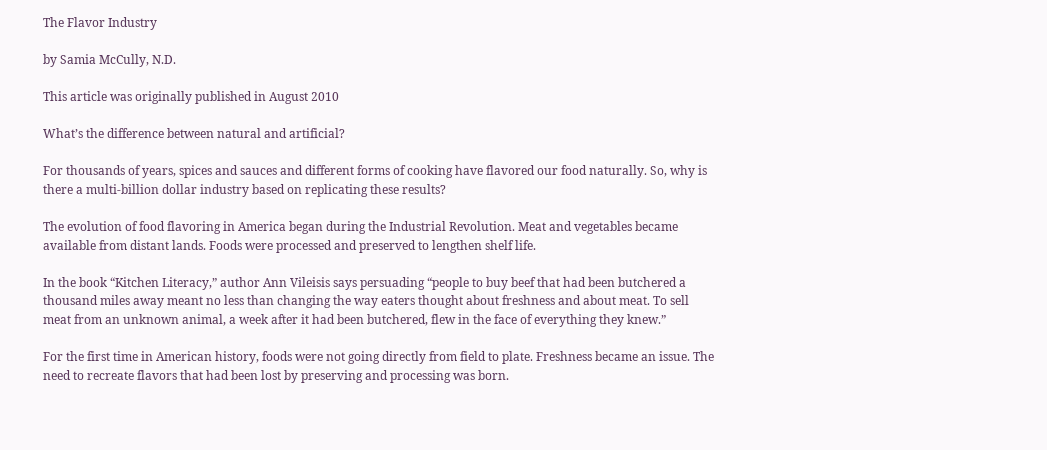The Flavor Industry

by Samia McCully, N.D.

This article was originally published in August 2010

What’s the difference between natural and artificial?

For thousands of years, spices and sauces and different forms of cooking have flavored our food naturally. So, why is there a multi-billion dollar industry based on replicating these results?

The evolution of food flavoring in America began during the Industrial Revolution. Meat and vegetables became available from distant lands. Foods were processed and preserved to lengthen shelf life.

In the book “Kitchen Literacy,” author Ann Vileisis says persuading “people to buy beef that had been butchered a thousand miles away meant no less than changing the way eaters thought about freshness and about meat. To sell meat from an unknown animal, a week after it had been butchered, flew in the face of everything they knew.”

For the first time in American history, foods were not going directly from field to plate. Freshness became an issue. The need to recreate flavors that had been lost by preserving and processing was born.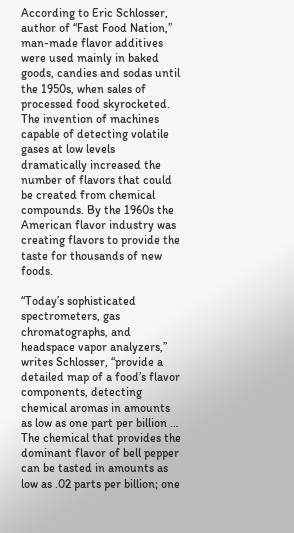According to Eric Schlosser, author of “Fast Food Nation,” man-made flavor additives were used mainly in baked goods, candies and sodas until the 1950s, when sales of processed food skyrocketed. The invention of machines capable of detecting volatile gases at low levels dramatically increased the number of flavors that could be created from chemical compounds. By the 1960s the American flavor industry was creating flavors to provide the taste for thousands of new foods.

“Today’s sophisticated spectrometers, gas chromatographs, and headspace vapor analyzers,” writes Schlosser, “provide a detailed map of a food’s flavor components, detecting chemical aromas in amounts as low as one part per billion … The chemical that provides the dominant flavor of bell pepper can be tasted in amounts as low as .02 parts per billion; one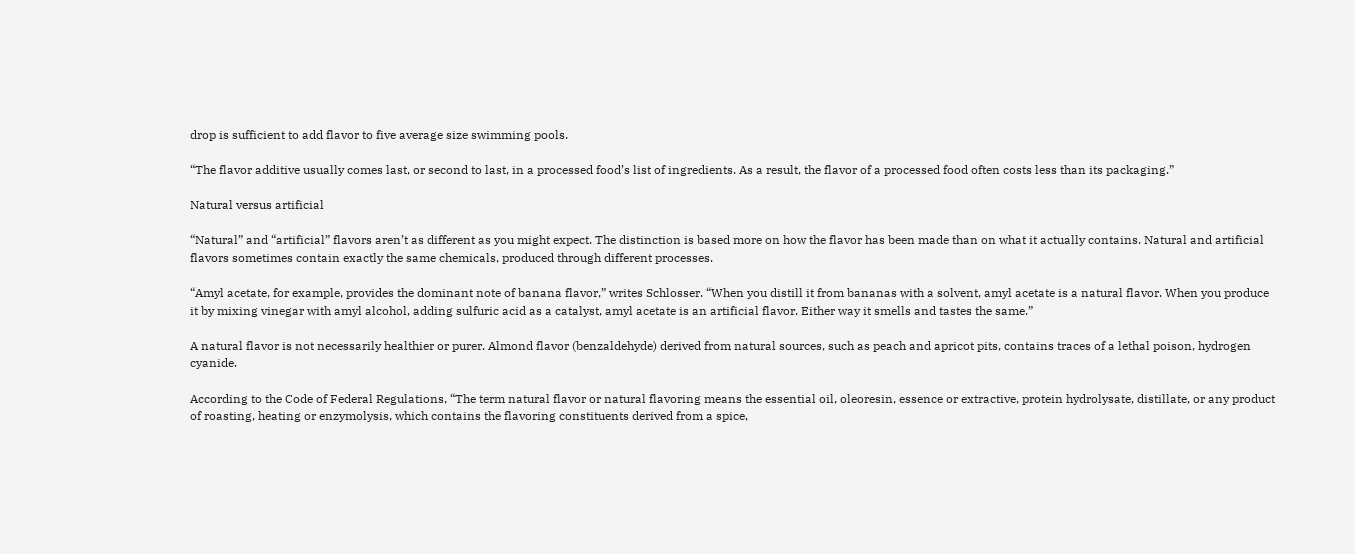drop is sufficient to add flavor to five average size swimming pools.

“The flavor additive usually comes last, or second to last, in a processed food’s list of ingredients. As a result, the flavor of a processed food often costs less than its packaging.”

Natural versus artificial

“Natural” and “artificial” flavors aren’t as different as you might expect. The distinction is based more on how the flavor has been made than on what it actually contains. Natural and artificial flavors sometimes contain exactly the same chemicals, produced through different processes.

“Amyl acetate, for example, provides the dominant note of banana flavor,” writes Schlosser. “When you distill it from bananas with a solvent, amyl acetate is a natural flavor. When you produce it by mixing vinegar with amyl alcohol, adding sulfuric acid as a catalyst, amyl acetate is an artificial flavor. Either way it smells and tastes the same.”

A natural flavor is not necessarily healthier or purer. Almond flavor (benzaldehyde) derived from natural sources, such as peach and apricot pits, contains traces of a lethal poison, hydrogen cyanide.

According to the Code of Federal Regulations, “The term natural flavor or natural flavoring means the essential oil, oleoresin, essence or extractive, protein hydrolysate, distillate, or any product of roasting, heating or enzymolysis, which contains the flavoring constituents derived from a spice,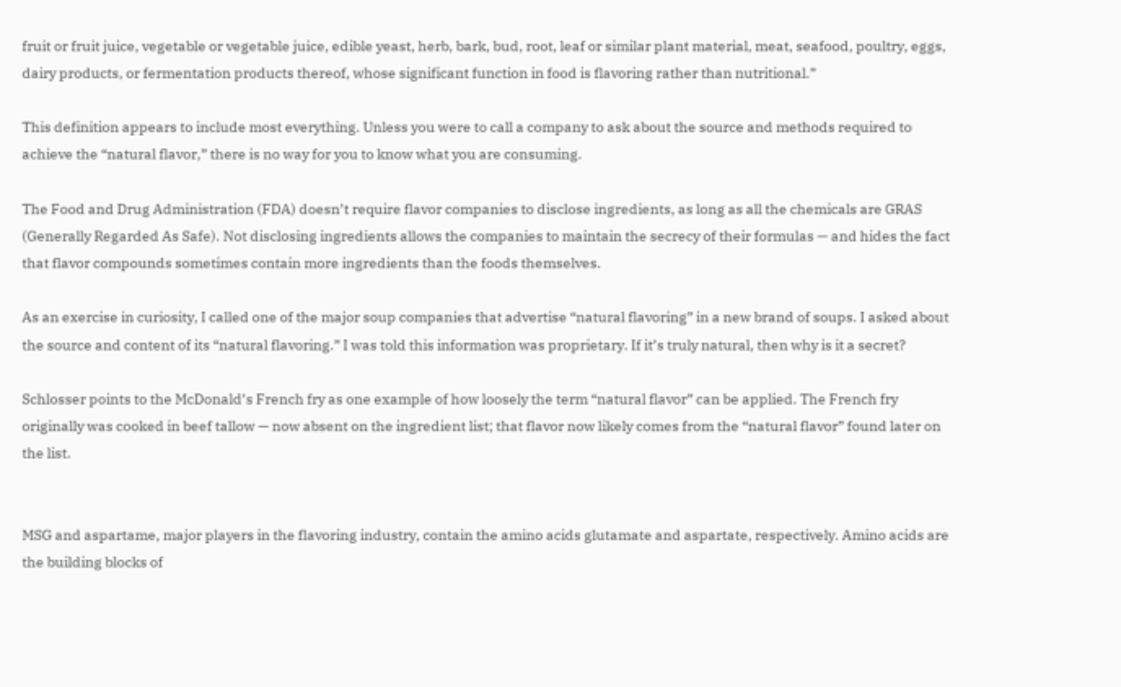fruit or fruit juice, vegetable or vegetable juice, edible yeast, herb, bark, bud, root, leaf or similar plant material, meat, seafood, poultry, eggs, dairy products, or fermentation products thereof, whose significant function in food is flavoring rather than nutritional.”

This definition appears to include most everything. Unless you were to call a company to ask about the source and methods required to achieve the “natural flavor,” there is no way for you to know what you are consuming.

The Food and Drug Administration (FDA) doesn’t require flavor companies to disclose ingredients, as long as all the chemicals are GRAS (Generally Regarded As Safe). Not disclosing ingredients allows the companies to maintain the secrecy of their formulas — and hides the fact that flavor compounds sometimes contain more ingredients than the foods themselves.

As an exercise in curiosity, I called one of the major soup companies that advertise “natural flavoring” in a new brand of soups. I asked about the source and content of its “natural flavoring.” I was told this information was proprietary. If it’s truly natural, then why is it a secret?

Schlosser points to the McDonald’s French fry as one example of how loosely the term “natural flavor” can be applied. The French fry originally was cooked in beef tallow — now absent on the ingredient list; that flavor now likely comes from the “natural flavor” found later on the list.


MSG and aspartame, major players in the flavoring industry, contain the amino acids glutamate and aspartate, respectively. Amino acids are the building blocks of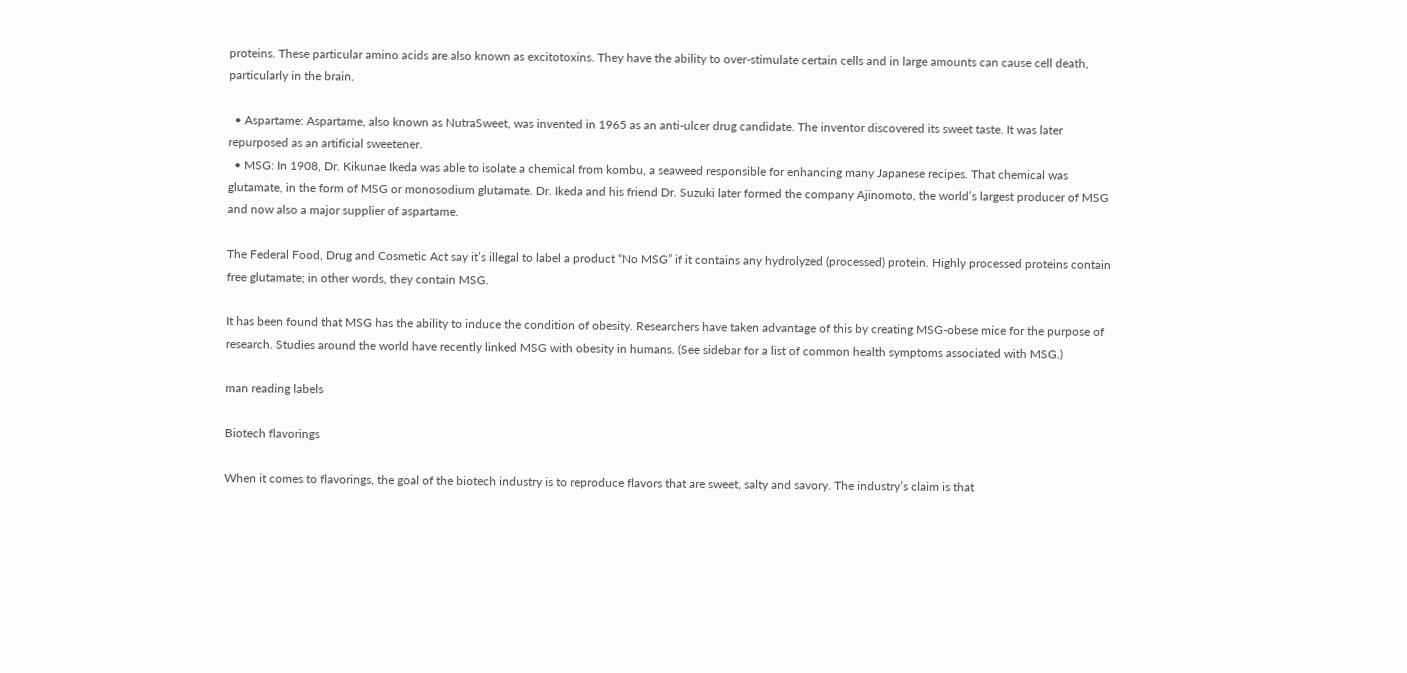proteins. These particular amino acids are also known as excitotoxins. They have the ability to over-stimulate certain cells and in large amounts can cause cell death, particularly in the brain.

  • Aspartame: Aspartame, also known as NutraSweet, was invented in 1965 as an anti-ulcer drug candidate. The inventor discovered its sweet taste. It was later repurposed as an artificial sweetener.
  • MSG: In 1908, Dr. Kikunae Ikeda was able to isolate a chemical from kombu, a seaweed responsible for enhancing many Japanese recipes. That chemical was glutamate, in the form of MSG or monosodium glutamate. Dr. Ikeda and his friend Dr. Suzuki later formed the company Ajinomoto, the world’s largest producer of MSG and now also a major supplier of aspartame.

The Federal Food, Drug and Cosmetic Act say it’s illegal to label a product “No MSG” if it contains any hydrolyzed (processed) protein. Highly processed proteins contain free glutamate; in other words, they contain MSG.

It has been found that MSG has the ability to induce the condition of obesity. Researchers have taken advantage of this by creating MSG-obese mice for the purpose of research. Studies around the world have recently linked MSG with obesity in humans. (See sidebar for a list of common health symptoms associated with MSG.)

man reading labels

Biotech flavorings

When it comes to flavorings, the goal of the biotech industry is to reproduce flavors that are sweet, salty and savory. The industry’s claim is that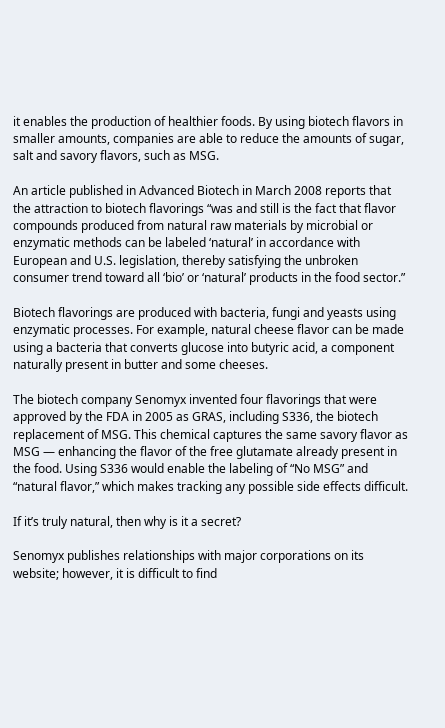it enables the production of healthier foods. By using biotech flavors in smaller amounts, companies are able to reduce the amounts of sugar, salt and savory flavors, such as MSG.

An article published in Advanced Biotech in March 2008 reports that the attraction to biotech flavorings “was and still is the fact that flavor compounds produced from natural raw materials by microbial or enzymatic methods can be labeled ‘natural’ in accordance with European and U.S. legislation, thereby satisfying the unbroken consumer trend toward all ‘bio’ or ‘natural’ products in the food sector.”

Biotech flavorings are produced with bacteria, fungi and yeasts using enzymatic processes. For example, natural cheese flavor can be made using a bacteria that converts glucose into butyric acid, a component naturally present in butter and some cheeses.

The biotech company Senomyx invented four flavorings that were approved by the FDA in 2005 as GRAS, including S336, the biotech replacement of MSG. This chemical captures the same savory flavor as MSG — enhancing the flavor of the free glutamate already present in the food. Using S336 would enable the labeling of “No MSG” and “natural flavor,” which makes tracking any possible side effects difficult.

If it’s truly natural, then why is it a secret?

Senomyx publishes relationships with major corporations on its website; however, it is difficult to find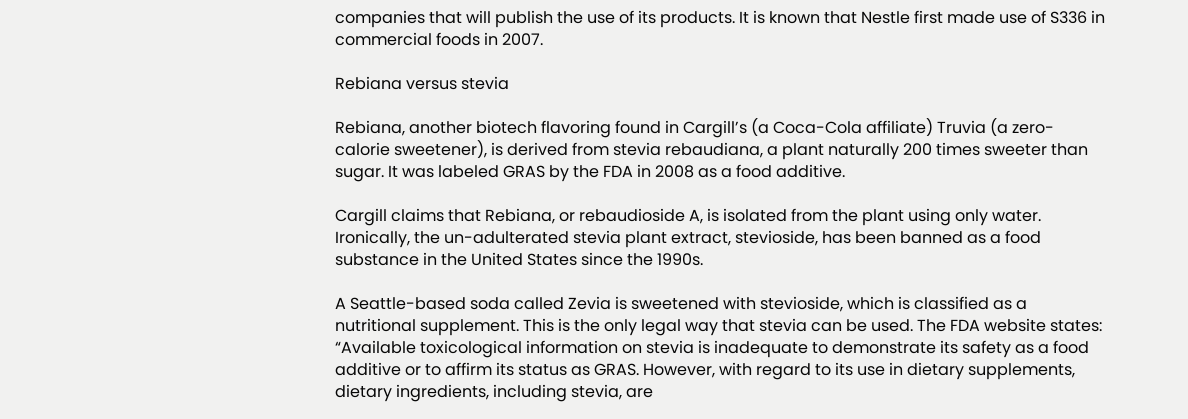companies that will publish the use of its products. It is known that Nestle first made use of S336 in commercial foods in 2007.

Rebiana versus stevia

Rebiana, another biotech flavoring found in Cargill’s (a Coca-Cola affiliate) Truvia (a zero-calorie sweetener), is derived from stevia rebaudiana, a plant naturally 200 times sweeter than sugar. It was labeled GRAS by the FDA in 2008 as a food additive.

Cargill claims that Rebiana, or rebaudioside A, is isolated from the plant using only water. Ironically, the un-adulterated stevia plant extract, stevioside, has been banned as a food substance in the United States since the 1990s.

A Seattle-based soda called Zevia is sweetened with stevioside, which is classified as a nutritional supplement. This is the only legal way that stevia can be used. The FDA website states: “Available toxicological information on stevia is inadequate to demonstrate its safety as a food additive or to affirm its status as GRAS. However, with regard to its use in dietary supplements, dietary ingredients, including stevia, are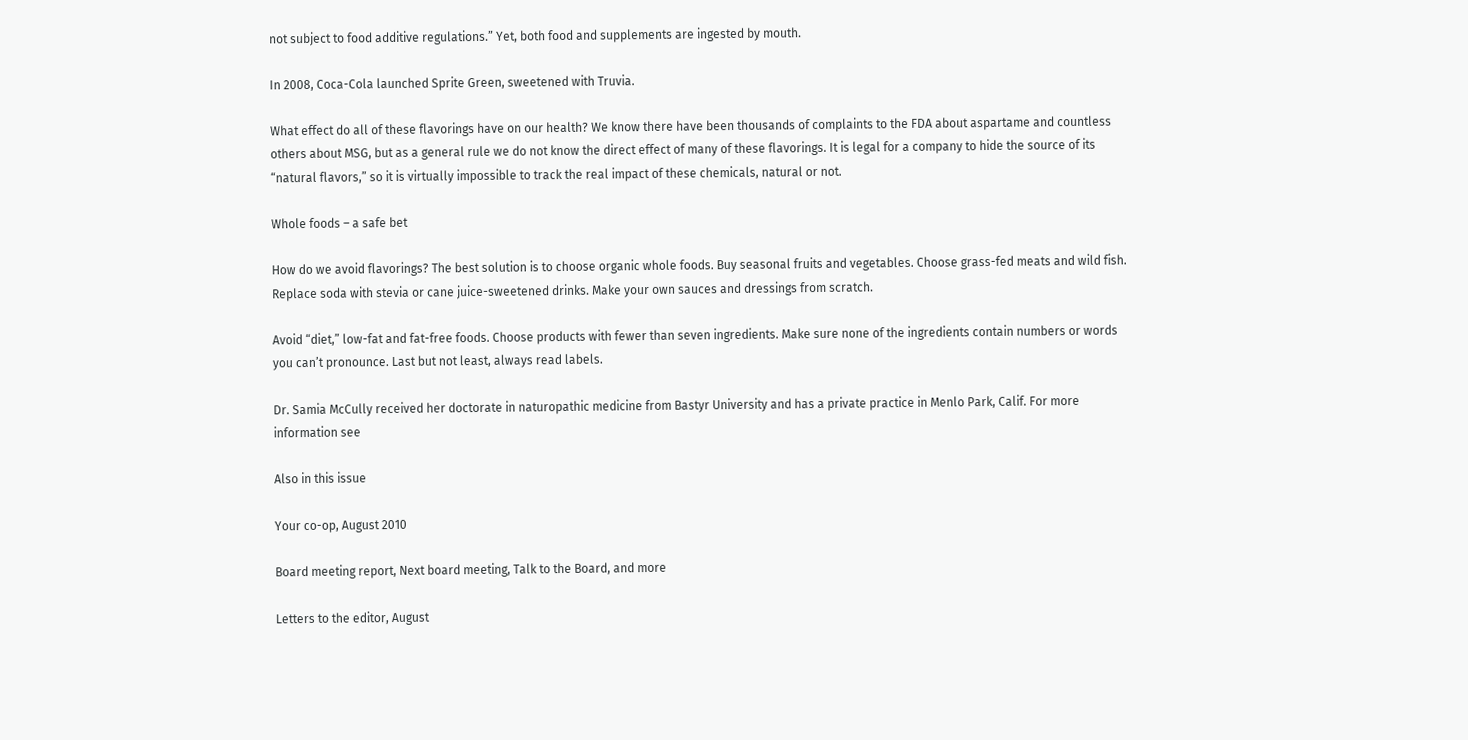not subject to food additive regulations.” Yet, both food and supplements are ingested by mouth.

In 2008, Coca-Cola launched Sprite Green, sweetened with Truvia.

What effect do all of these flavorings have on our health? We know there have been thousands of complaints to the FDA about aspartame and countless others about MSG, but as a general rule we do not know the direct effect of many of these flavorings. It is legal for a company to hide the source of its “natural flavors,” so it is virtually impossible to track the real impact of these chemicals, natural or not.

Whole foods – a safe bet

How do we avoid flavorings? The best solution is to choose organic whole foods. Buy seasonal fruits and vegetables. Choose grass-fed meats and wild fish. Replace soda with stevia or cane juice-sweetened drinks. Make your own sauces and dressings from scratch.

Avoid “diet,” low-fat and fat-free foods. Choose products with fewer than seven ingredients. Make sure none of the ingredients contain numbers or words you can’t pronounce. Last but not least, always read labels.

Dr. Samia McCully received her doctorate in naturopathic medicine from Bastyr University and has a private practice in Menlo Park, Calif. For more information see

Also in this issue

Your co-op, August 2010

Board meeting report, Next board meeting, Talk to the Board, and more

Letters to the editor, August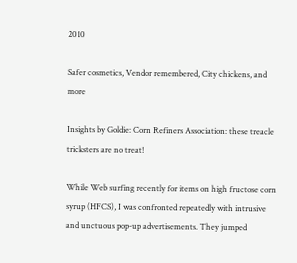2010

Safer cosmetics, Vendor remembered, City chickens, and more

Insights by Goldie: Corn Refiners Association: these treacle tricksters are no treat!

While Web surfing recently for items on high fructose corn syrup (HFCS), I was confronted repeatedly with intrusive and unctuous pop-up advertisements. They jumped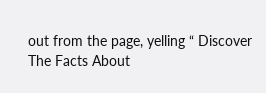out from the page, yelling “ Discover The Facts About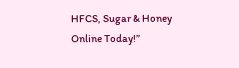HFCS, Sugar & Honey Online Today!”